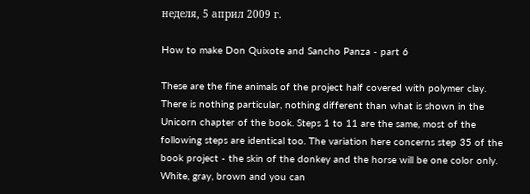неделя, 5 април 2009 г.

How to make Don Quixote and Sancho Panza - part 6

These are the fine animals of the project half covered with polymer clay. There is nothing particular, nothing different than what is shown in the Unicorn chapter of the book. Steps 1 to 11 are the same, most of the following steps are identical too. The variation here concerns step 35 of the book project - the skin of the donkey and the horse will be one color only. White, gray, brown and you can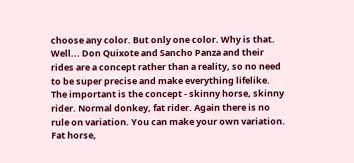choose any color. But only one color. Why is that. Well... Don Quixote and Sancho Panza and their rides are a concept rather than a reality, so no need to be super precise and make everything lifelike. The important is the concept - skinny horse, skinny rider. Normal donkey, fat rider. Again there is no rule on variation. You can make your own variation. Fat horse,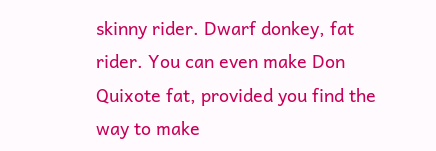skinny rider. Dwarf donkey, fat rider. You can even make Don Quixote fat, provided you find the way to make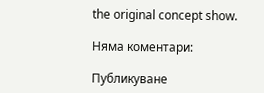the original concept show.

Няма коментари:

Публикуване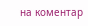на коментар